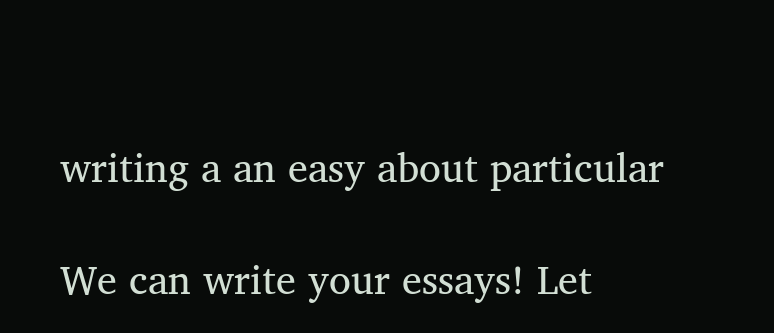writing a an easy about particular

We can write your essays! Let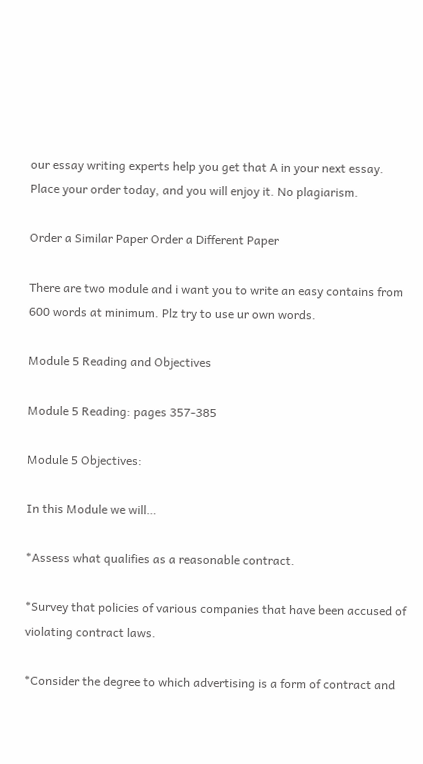our essay writing experts help you get that A in your next essay. Place your order today, and you will enjoy it. No plagiarism.

Order a Similar Paper Order a Different Paper

There are two module and i want you to write an easy contains from 600 words at minimum. Plz try to use ur own words.

Module 5 Reading and Objectives

Module 5 Reading: pages 357-385

Module 5 Objectives:

In this Module we will…

*Assess what qualifies as a reasonable contract.

*Survey that policies of various companies that have been accused of violating contract laws.

*Consider the degree to which advertising is a form of contract and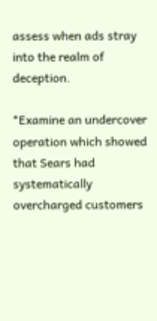assess when ads stray into the realm of deception.

*Examine an undercover operation which showed that Sears had systematically overcharged customers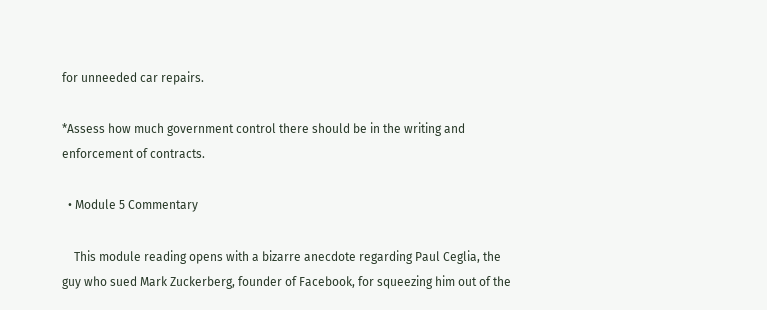for unneeded car repairs.

*Assess how much government control there should be in the writing and enforcement of contracts.

  • Module 5 Commentary

    This module reading opens with a bizarre anecdote regarding Paul Ceglia, the guy who sued Mark Zuckerberg, founder of Facebook, for squeezing him out of the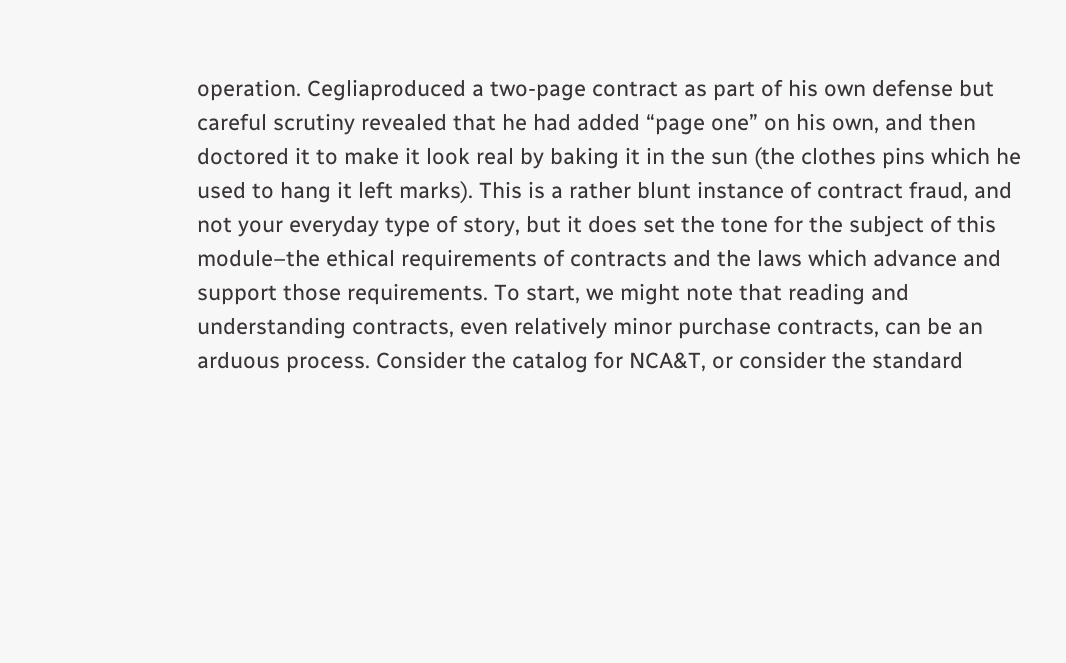operation. Cegliaproduced a two-page contract as part of his own defense but careful scrutiny revealed that he had added “page one” on his own, and then doctored it to make it look real by baking it in the sun (the clothes pins which he used to hang it left marks). This is a rather blunt instance of contract fraud, and not your everyday type of story, but it does set the tone for the subject of this module–the ethical requirements of contracts and the laws which advance and support those requirements. To start, we might note that reading and understanding contracts, even relatively minor purchase contracts, can be an arduous process. Consider the catalog for NCA&T, or consider the standard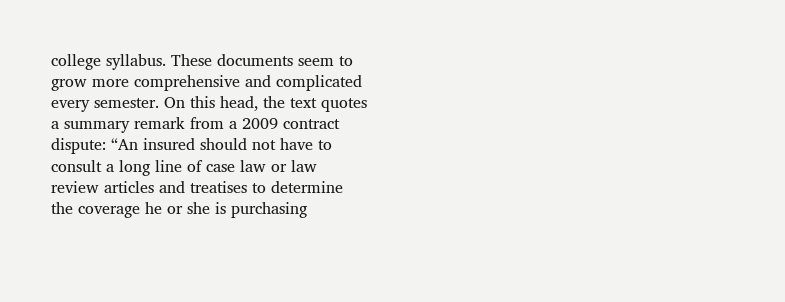college syllabus. These documents seem to grow more comprehensive and complicated every semester. On this head, the text quotes a summary remark from a 2009 contract dispute: “An insured should not have to consult a long line of case law or law review articles and treatises to determine the coverage he or she is purchasing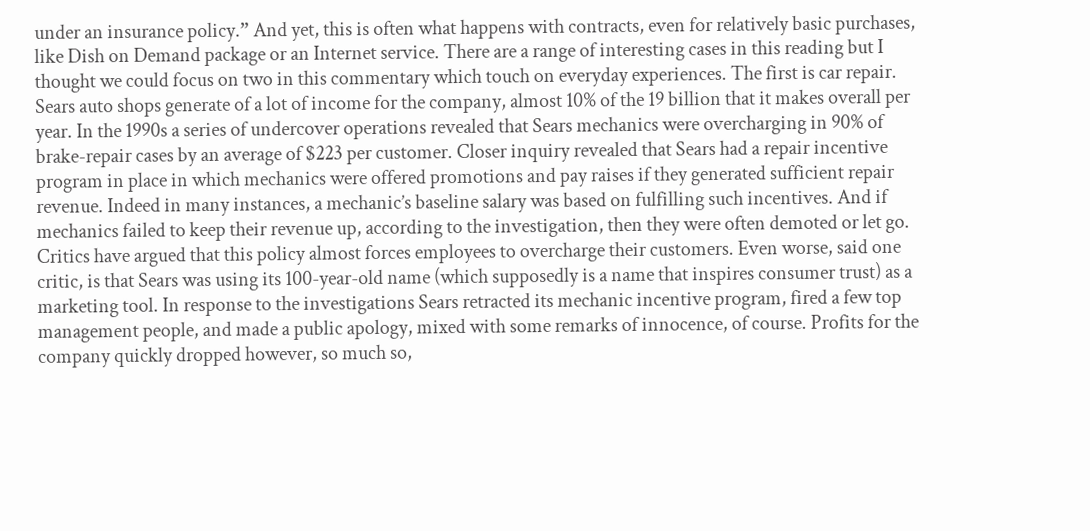under an insurance policy.” And yet, this is often what happens with contracts, even for relatively basic purchases, like Dish on Demand package or an Internet service. There are a range of interesting cases in this reading but I thought we could focus on two in this commentary which touch on everyday experiences. The first is car repair. Sears auto shops generate of a lot of income for the company, almost 10% of the 19 billion that it makes overall per year. In the 1990s a series of undercover operations revealed that Sears mechanics were overcharging in 90% of brake-repair cases by an average of $223 per customer. Closer inquiry revealed that Sears had a repair incentive program in place in which mechanics were offered promotions and pay raises if they generated sufficient repair revenue. Indeed in many instances, a mechanic’s baseline salary was based on fulfilling such incentives. And if mechanics failed to keep their revenue up, according to the investigation, then they were often demoted or let go. Critics have argued that this policy almost forces employees to overcharge their customers. Even worse, said one critic, is that Sears was using its 100-year-old name (which supposedly is a name that inspires consumer trust) as a marketing tool. In response to the investigations Sears retracted its mechanic incentive program, fired a few top management people, and made a public apology, mixed with some remarks of innocence, of course. Profits for the company quickly dropped however, so much so,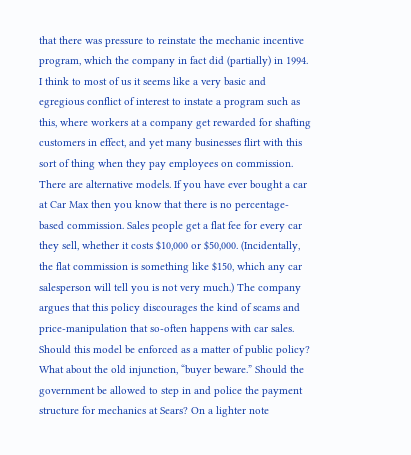that there was pressure to reinstate the mechanic incentive program, which the company in fact did (partially) in 1994. I think to most of us it seems like a very basic and egregious conflict of interest to instate a program such as this, where workers at a company get rewarded for shafting customers in effect, and yet many businesses flirt with this sort of thing when they pay employees on commission. There are alternative models. If you have ever bought a car at Car Max then you know that there is no percentage-based commission. Sales people get a flat fee for every car they sell, whether it costs $10,000 or $50,000. (Incidentally, the flat commission is something like $150, which any car salesperson will tell you is not very much.) The company argues that this policy discourages the kind of scams and price-manipulation that so-often happens with car sales. Should this model be enforced as a matter of public policy? What about the old injunction, “buyer beware.” Should the government be allowed to step in and police the payment structure for mechanics at Sears? On a lighter note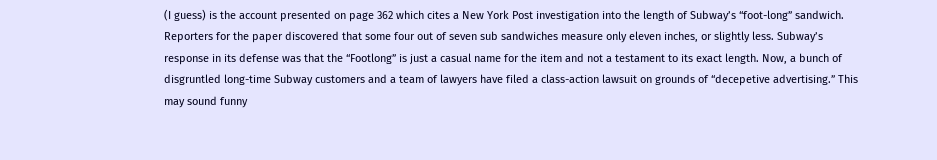(I guess) is the account presented on page 362 which cites a New York Post investigation into the length of Subway’s “foot-long” sandwich. Reporters for the paper discovered that some four out of seven sub sandwiches measure only eleven inches, or slightly less. Subway’s response in its defense was that the “Footlong” is just a casual name for the item and not a testament to its exact length. Now, a bunch of disgruntled long-time Subway customers and a team of lawyers have filed a class-action lawsuit on grounds of “decepetive advertising.” This may sound funny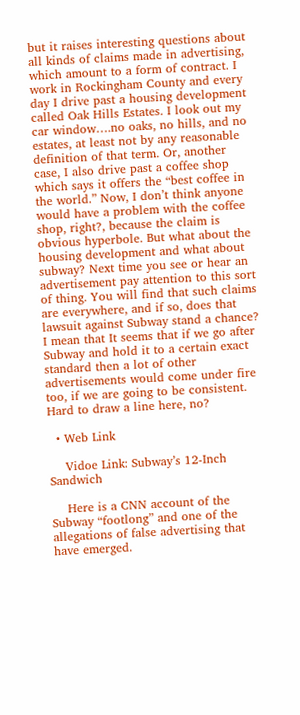but it raises interesting questions about all kinds of claims made in advertising, which amount to a form of contract. I work in Rockingham County and every day I drive past a housing development called Oak Hills Estates. I look out my car window….no oaks, no hills, and no estates, at least not by any reasonable definition of that term. Or, another case, I also drive past a coffee shop which says it offers the “best coffee in the world.” Now, I don’t think anyone would have a problem with the coffee shop, right?, because the claim is obvious hyperbole. But what about the housing development and what about subway? Next time you see or hear an advertisement pay attention to this sort of thing. You will find that such claims are everywhere, and if so, does that lawsuit against Subway stand a chance? I mean that It seems that if we go after Subway and hold it to a certain exact standard then a lot of other advertisements would come under fire too, if we are going to be consistent. Hard to draw a line here, no?

  • Web Link

    Vidoe Link: Subway’s 12-Inch Sandwich

    Here is a CNN account of the Subway “footlong” and one of the allegations of false advertising that have emerged.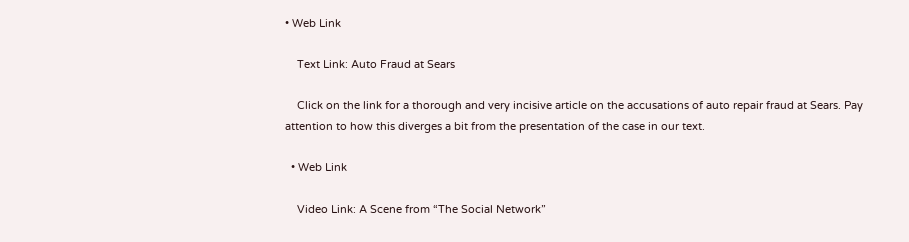• Web Link

    Text Link: Auto Fraud at Sears

    Click on the link for a thorough and very incisive article on the accusations of auto repair fraud at Sears. Pay attention to how this diverges a bit from the presentation of the case in our text.

  • Web Link

    Video Link: A Scene from “The Social Network”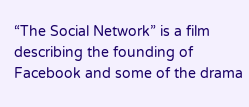“The Social Network” is a film describing the founding of Facebook and some of the drama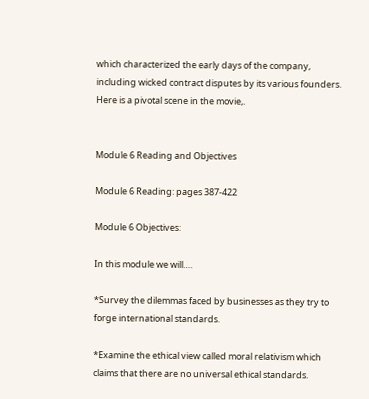which characterized the early days of the company, including wicked contract disputes by its various founders. Here is a pivotal scene in the movie,.


Module 6 Reading and Objectives

Module 6 Reading: pages 387-422

Module 6 Objectives:

In this module we will….

*Survey the dilemmas faced by businesses as they try to forge international standards.

*Examine the ethical view called moral relativism which claims that there are no universal ethical standards.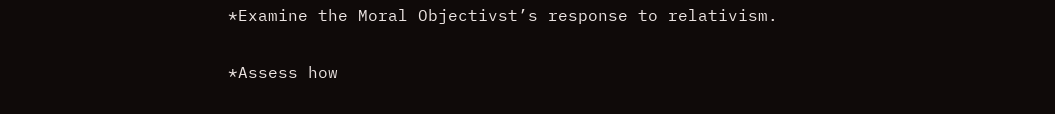*Examine the Moral Objectivst’s response to relativism.

*Assess how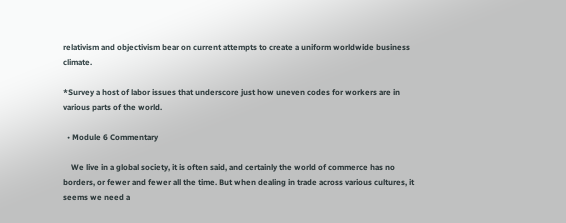relativism and objectivism bear on current attempts to create a uniform worldwide business climate.

*Survey a host of labor issues that underscore just how uneven codes for workers are in various parts of the world.

  • Module 6 Commentary

    We live in a global society, it is often said, and certainly the world of commerce has no borders, or fewer and fewer all the time. But when dealing in trade across various cultures, it seems we need a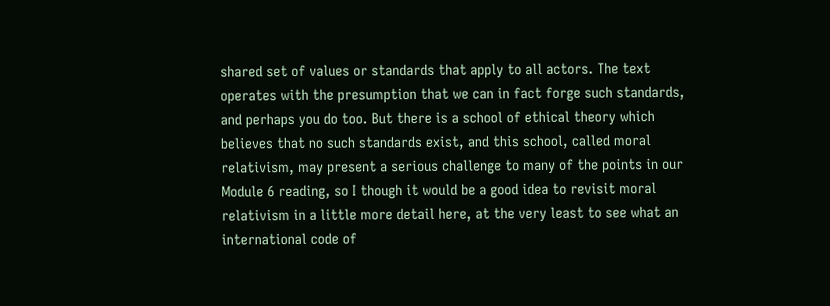shared set of values or standards that apply to all actors. The text operates with the presumption that we can in fact forge such standards, and perhaps you do too. But there is a school of ethical theory which believes that no such standards exist, and this school, called moral relativism, may present a serious challenge to many of the points in our Module 6 reading, so I though it would be a good idea to revisit moral relativism in a little more detail here, at the very least to see what an international code of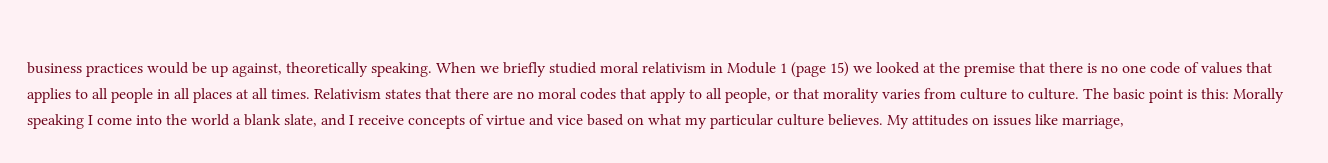business practices would be up against, theoretically speaking. When we briefly studied moral relativism in Module 1 (page 15) we looked at the premise that there is no one code of values that applies to all people in all places at all times. Relativism states that there are no moral codes that apply to all people, or that morality varies from culture to culture. The basic point is this: Morally speaking I come into the world a blank slate, and I receive concepts of virtue and vice based on what my particular culture believes. My attitudes on issues like marriage,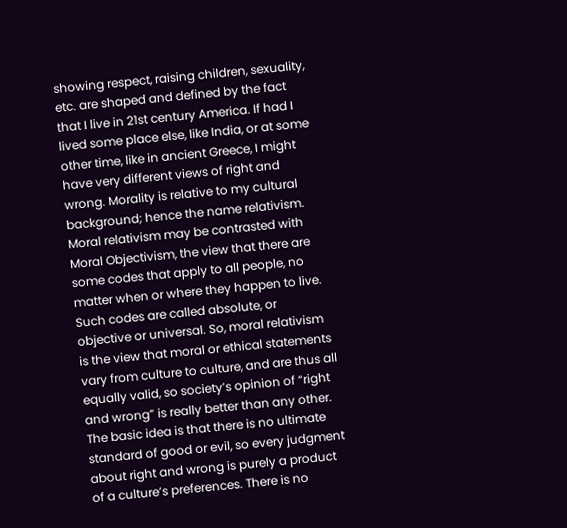showing respect, raising children, sexuality, etc. are shaped and defined by the fact that I live in 21st century America. If had I lived some place else, like India, or at some other time, like in ancient Greece, I might have very different views of right and wrong. Morality is relative to my cultural background; hence the name relativism. Moral relativism may be contrasted with Moral Objectivism, the view that there are some codes that apply to all people, no matter when or where they happen to live. Such codes are called absolute, or objective or universal. So, moral relativism is the view that moral or ethical statements vary from culture to culture, and are thus all equally valid, so society’s opinion of “right and wrong” is really better than any other. The basic idea is that there is no ultimate standard of good or evil, so every judgment about right and wrong is purely a product of a culture’s preferences. There is no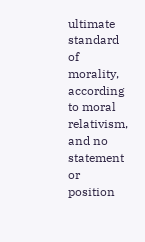ultimate standard of morality, according to moral relativism, and no statement or position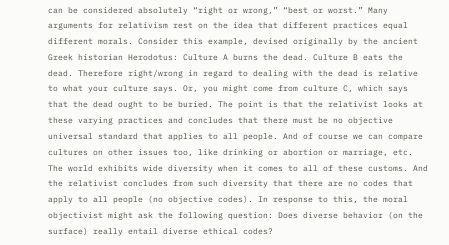can be considered absolutely “right or wrong,” “best or worst.” Many arguments for relativism rest on the idea that different practices equal different morals. Consider this example, devised originally by the ancient Greek historian Herodotus: Culture A burns the dead. Culture B eats the dead. Therefore right/wrong in regard to dealing with the dead is relative to what your culture says. Or, you might come from culture C, which says that the dead ought to be buried. The point is that the relativist looks at these varying practices and concludes that there must be no objective universal standard that applies to all people. And of course we can compare cultures on other issues too, like drinking or abortion or marriage, etc. The world exhibits wide diversity when it comes to all of these customs. And the relativist concludes from such diversity that there are no codes that apply to all people (no objective codes). In response to this, the moral objectivist might ask the following question: Does diverse behavior (on the surface) really entail diverse ethical codes?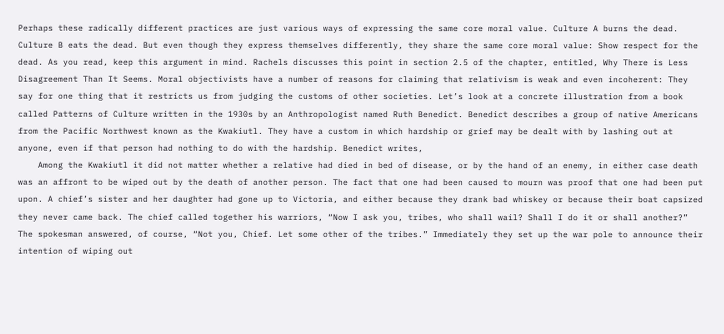Perhaps these radically different practices are just various ways of expressing the same core moral value. Culture A burns the dead. Culture B eats the dead. But even though they express themselves differently, they share the same core moral value: Show respect for the dead. As you read, keep this argument in mind. Rachels discusses this point in section 2.5 of the chapter, entitled, Why There is Less Disagreement Than It Seems. Moral objectivists have a number of reasons for claiming that relativism is weak and even incoherent: They say for one thing that it restricts us from judging the customs of other societies. Let’s look at a concrete illustration from a book called Patterns of Culture written in the 1930s by an Anthropologist named Ruth Benedict. Benedict describes a group of native Americans from the Pacific Northwest known as the Kwakiutl. They have a custom in which hardship or grief may be dealt with by lashing out at anyone, even if that person had nothing to do with the hardship. Benedict writes,
    Among the Kwakiutl it did not matter whether a relative had died in bed of disease, or by the hand of an enemy, in either case death was an affront to be wiped out by the death of another person. The fact that one had been caused to mourn was proof that one had been put upon. A chief’s sister and her daughter had gone up to Victoria, and either because they drank bad whiskey or because their boat capsized they never came back. The chief called together his warriors, “Now I ask you, tribes, who shall wail? Shall I do it or shall another?” The spokesman answered, of course, “Not you, Chief. Let some other of the tribes.” Immediately they set up the war pole to announce their intention of wiping out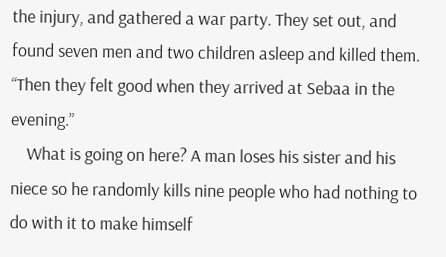the injury, and gathered a war party. They set out, and found seven men and two children asleep and killed them. “Then they felt good when they arrived at Sebaa in the evening.”
    What is going on here? A man loses his sister and his niece so he randomly kills nine people who had nothing to do with it to make himself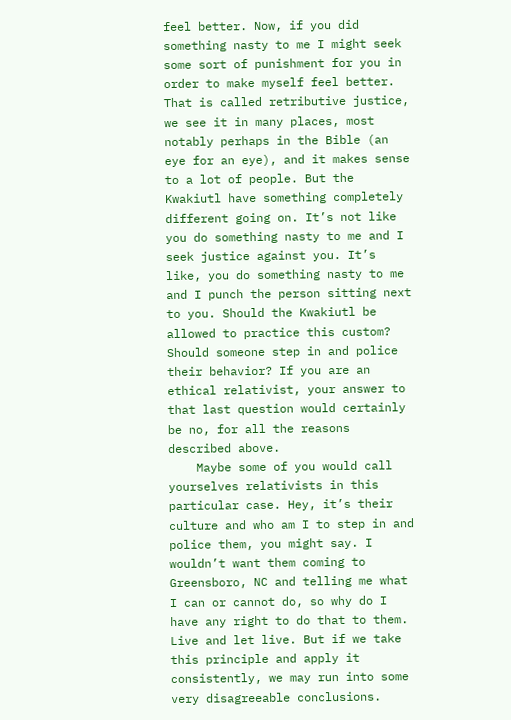feel better. Now, if you did something nasty to me I might seek some sort of punishment for you in order to make myself feel better. That is called retributive justice, we see it in many places, most notably perhaps in the Bible (an eye for an eye), and it makes sense to a lot of people. But the Kwakiutl have something completely different going on. It’s not like you do something nasty to me and I seek justice against you. It’s like, you do something nasty to me and I punch the person sitting next to you. Should the Kwakiutl be allowed to practice this custom? Should someone step in and police their behavior? If you are an ethical relativist, your answer to that last question would certainly be no, for all the reasons described above.
    Maybe some of you would call yourselves relativists in this particular case. Hey, it’s their culture and who am I to step in and police them, you might say. I wouldn’t want them coming to Greensboro, NC and telling me what I can or cannot do, so why do I have any right to do that to them. Live and let live. But if we take this principle and apply it consistently, we may run into some very disagreeable conclusions.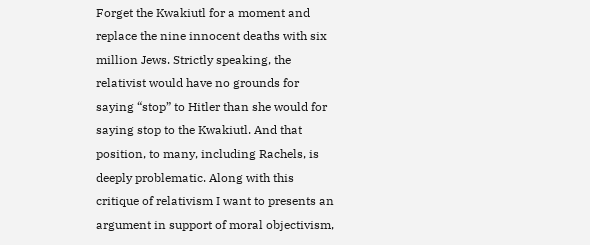Forget the Kwakiutl for a moment and replace the nine innocent deaths with six million Jews. Strictly speaking, the relativist would have no grounds for saying “stop” to Hitler than she would for saying stop to the Kwakiutl. And that position, to many, including Rachels, is deeply problematic. Along with this critique of relativism I want to presents an argument in support of moral objectivism,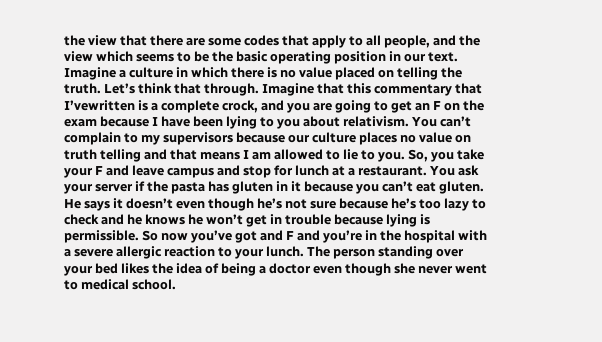the view that there are some codes that apply to all people, and the view which seems to be the basic operating position in our text. Imagine a culture in which there is no value placed on telling the truth. Let’s think that through. Imagine that this commentary that I’vewritten is a complete crock, and you are going to get an F on the exam because I have been lying to you about relativism. You can’t complain to my supervisors because our culture places no value on truth telling and that means I am allowed to lie to you. So, you take your F and leave campus and stop for lunch at a restaurant. You ask your server if the pasta has gluten in it because you can’t eat gluten. He says it doesn’t even though he’s not sure because he’s too lazy to check and he knows he won’t get in trouble because lying is permissible. So now you’ve got and F and you’re in the hospital with a severe allergic reaction to your lunch. The person standing over your bed likes the idea of being a doctor even though she never went to medical school.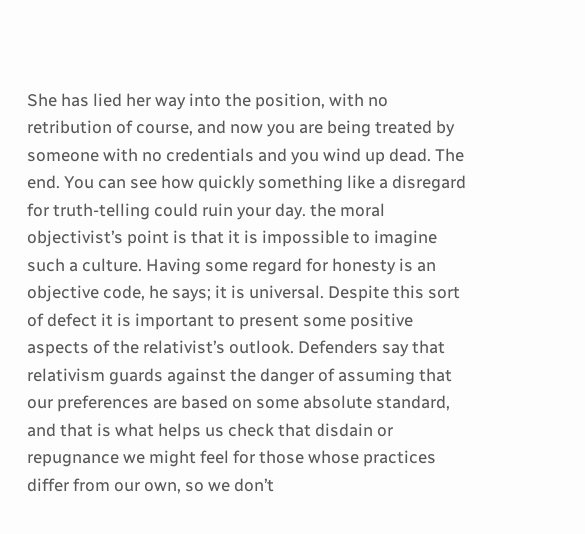She has lied her way into the position, with no retribution of course, and now you are being treated by someone with no credentials and you wind up dead. The end. You can see how quickly something like a disregard for truth-telling could ruin your day. the moral objectivist’s point is that it is impossible to imagine such a culture. Having some regard for honesty is an objective code, he says; it is universal. Despite this sort of defect it is important to present some positive aspects of the relativist’s outlook. Defenders say that relativism guards against the danger of assuming that our preferences are based on some absolute standard, and that is what helps us check that disdain or repugnance we might feel for those whose practices differ from our own, so we don’t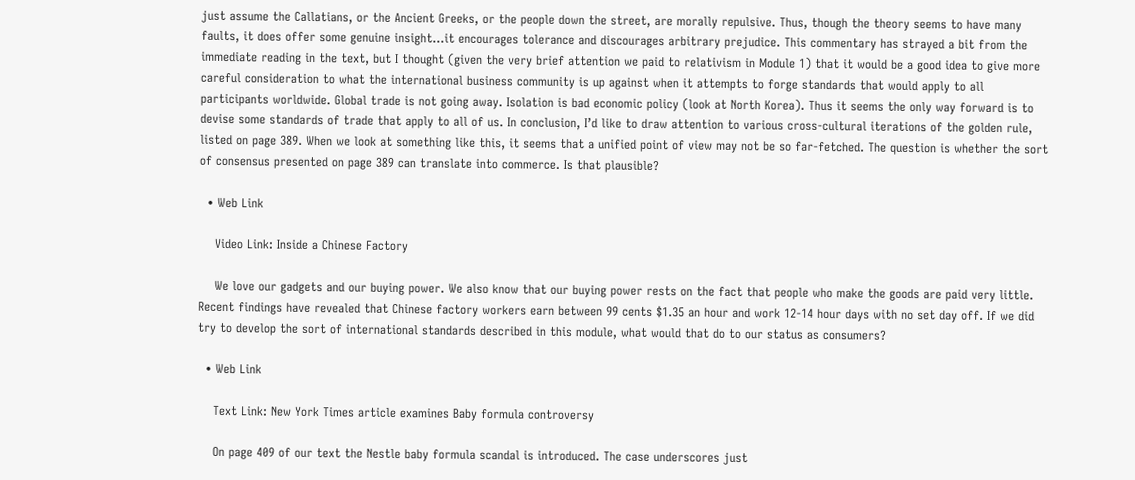just assume the Callatians, or the Ancient Greeks, or the people down the street, are morally repulsive. Thus, though the theory seems to have many faults, it does offer some genuine insight…it encourages tolerance and discourages arbitrary prejudice. This commentary has strayed a bit from the immediate reading in the text, but I thought (given the very brief attention we paid to relativism in Module 1) that it would be a good idea to give more careful consideration to what the international business community is up against when it attempts to forge standards that would apply to all participants worldwide. Global trade is not going away. Isolation is bad economic policy (look at North Korea). Thus it seems the only way forward is to devise some standards of trade that apply to all of us. In conclusion, I’d like to draw attention to various cross-cultural iterations of the golden rule, listed on page 389. When we look at something like this, it seems that a unified point of view may not be so far-fetched. The question is whether the sort of consensus presented on page 389 can translate into commerce. Is that plausible?

  • Web Link

    Video Link: Inside a Chinese Factory

    We love our gadgets and our buying power. We also know that our buying power rests on the fact that people who make the goods are paid very little. Recent findings have revealed that Chinese factory workers earn between 99 cents $1.35 an hour and work 12-14 hour days with no set day off. If we did try to develop the sort of international standards described in this module, what would that do to our status as consumers?

  • Web Link

    Text Link: New York Times article examines Baby formula controversy

    On page 409 of our text the Nestle baby formula scandal is introduced. The case underscores just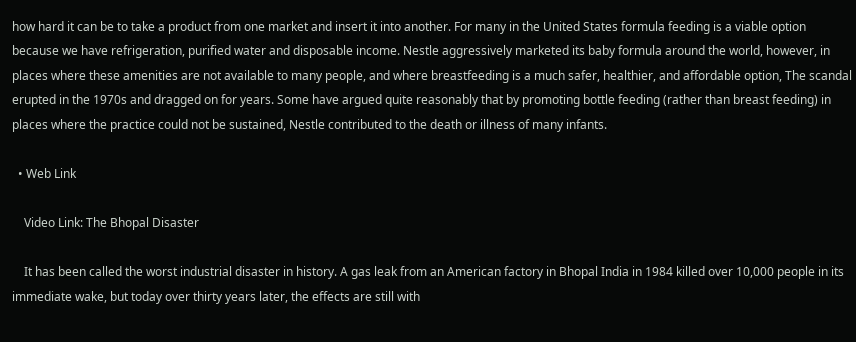how hard it can be to take a product from one market and insert it into another. For many in the United States formula feeding is a viable option because we have refrigeration, purified water and disposable income. Nestle aggressively marketed its baby formula around the world, however, in places where these amenities are not available to many people, and where breastfeeding is a much safer, healthier, and affordable option, The scandal erupted in the 1970s and dragged on for years. Some have argued quite reasonably that by promoting bottle feeding (rather than breast feeding) in places where the practice could not be sustained, Nestle contributed to the death or illness of many infants.

  • Web Link

    Video Link: The Bhopal Disaster

    It has been called the worst industrial disaster in history. A gas leak from an American factory in Bhopal India in 1984 killed over 10,000 people in its immediate wake, but today over thirty years later, the effects are still with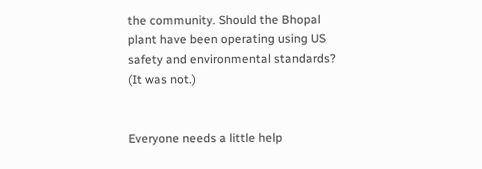the community. Should the Bhopal plant have been operating using US safety and environmental standards? (It was not.)


Everyone needs a little help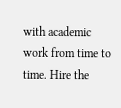with academic work from time to time. Hire the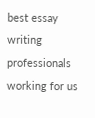best essay writing professionals working for us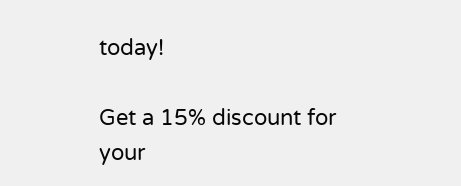today!

Get a 15% discount for your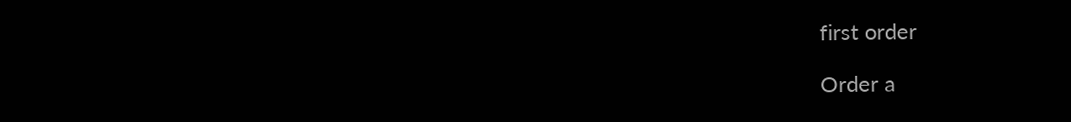first order

Order a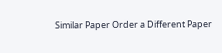Similar Paper Order a Different Paper